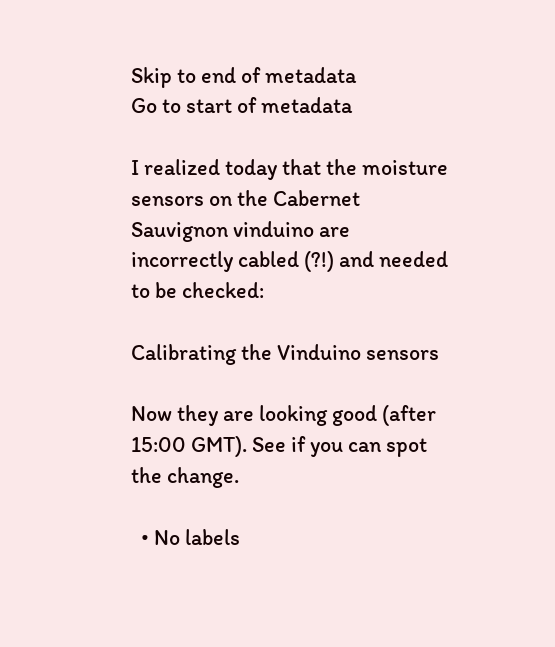Skip to end of metadata
Go to start of metadata

I realized today that the moisture sensors on the Cabernet Sauvignon vinduino are incorrectly cabled (?!) and needed to be checked:

Calibrating the Vinduino sensors

Now they are looking good (after 15:00 GMT). See if you can spot the change.

  • No labels